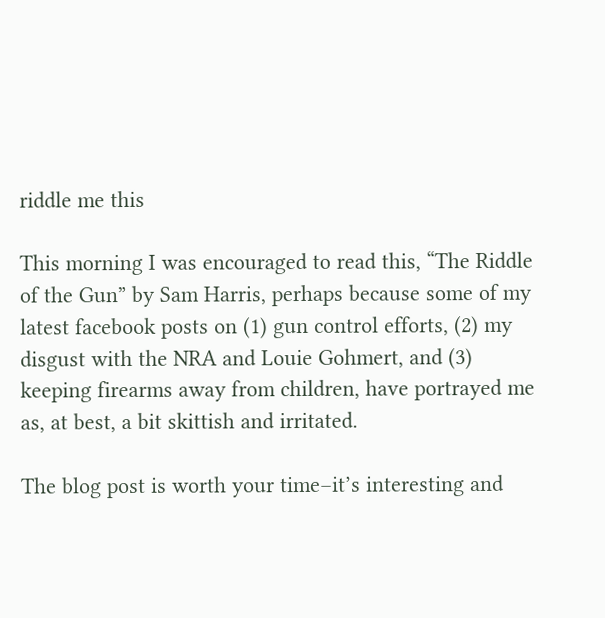riddle me this

This morning I was encouraged to read this, “The Riddle of the Gun” by Sam Harris, perhaps because some of my latest facebook posts on (1) gun control efforts, (2) my disgust with the NRA and Louie Gohmert, and (3) keeping firearms away from children, have portrayed me as, at best, a bit skittish and irritated.

The blog post is worth your time–it’s interesting and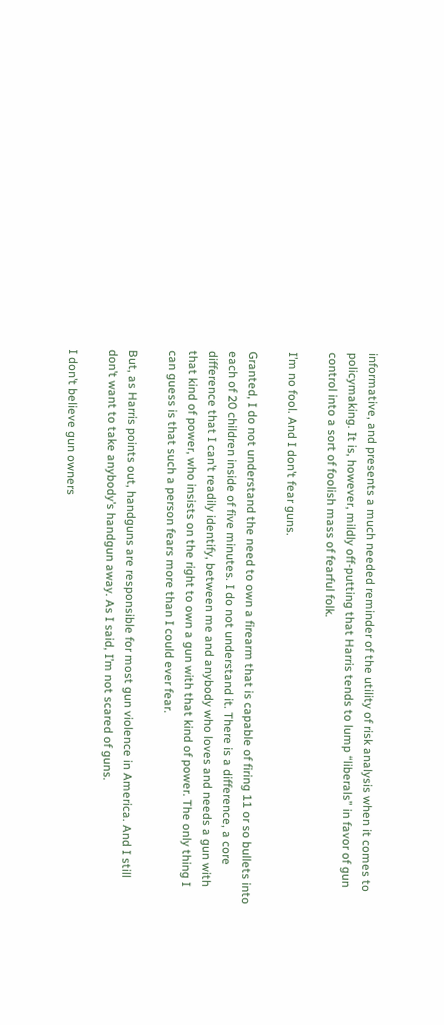informative, and presents a much needed reminder of the utility of risk analysis when it comes to policymaking. It is, however, mildly off-putting that Harris tends to lump “liberals” in favor of gun control into a sort of foolish mass of fearful folk.

I’m no fool. And I don’t fear guns.

Granted, I do not understand the need to own a firearm that is capable of firing 11 or so bullets into each of 20 children inside of five minutes. I do not understand it. There is a difference, a core difference that I can’t readily identify, between me and anybody who loves and needs a gun with that kind of power, who insists on the right to own a gun with that kind of power. The only thing I can guess is that such a person fears more than I could ever fear.

But, as Harris points out, handguns are responsible for most gun violence in America. And I still don’t want to take anybody’s handgun away. As I said, I’m not scared of guns.

I don’t believe gun owners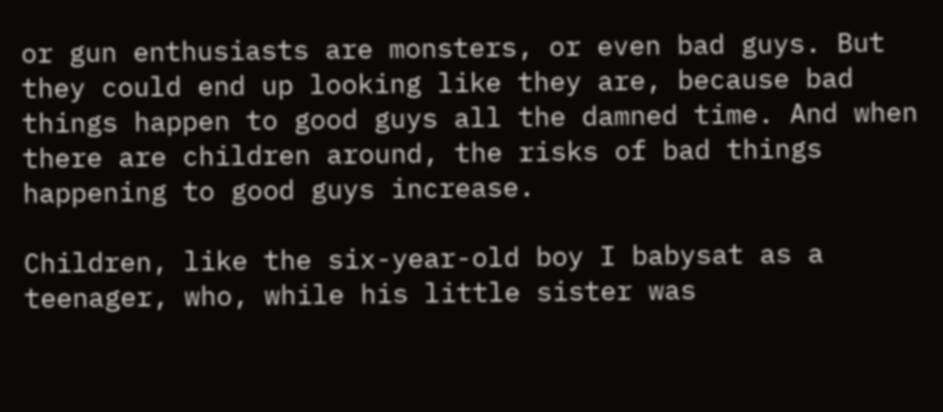or gun enthusiasts are monsters, or even bad guys. But they could end up looking like they are, because bad things happen to good guys all the damned time. And when there are children around, the risks of bad things happening to good guys increase.

Children, like the six-year-old boy I babysat as a teenager, who, while his little sister was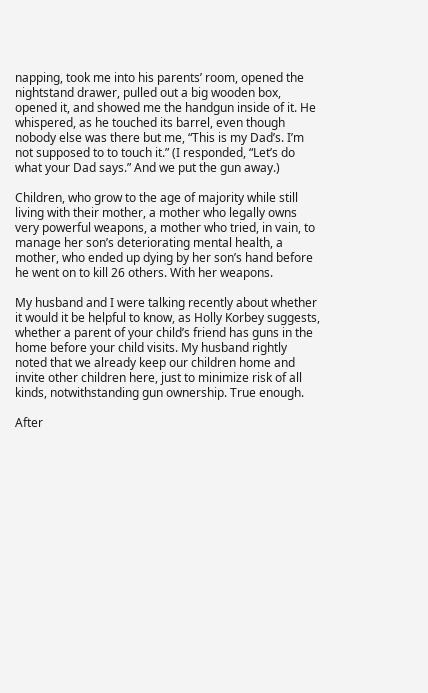napping, took me into his parents’ room, opened the nightstand drawer, pulled out a big wooden box, opened it, and showed me the handgun inside of it. He whispered, as he touched its barrel, even though nobody else was there but me, “This is my Dad’s. I’m not supposed to to touch it.” (I responded, “Let’s do what your Dad says.” And we put the gun away.)

Children, who grow to the age of majority while still living with their mother, a mother who legally owns very powerful weapons, a mother who tried, in vain, to manage her son’s deteriorating mental health, a mother, who ended up dying by her son’s hand before he went on to kill 26 others. With her weapons.

My husband and I were talking recently about whether it would it be helpful to know, as Holly Korbey suggests, whether a parent of your child’s friend has guns in the home before your child visits. My husband rightly noted that we already keep our children home and invite other children here, just to minimize risk of all kinds, notwithstanding gun ownership. True enough.

After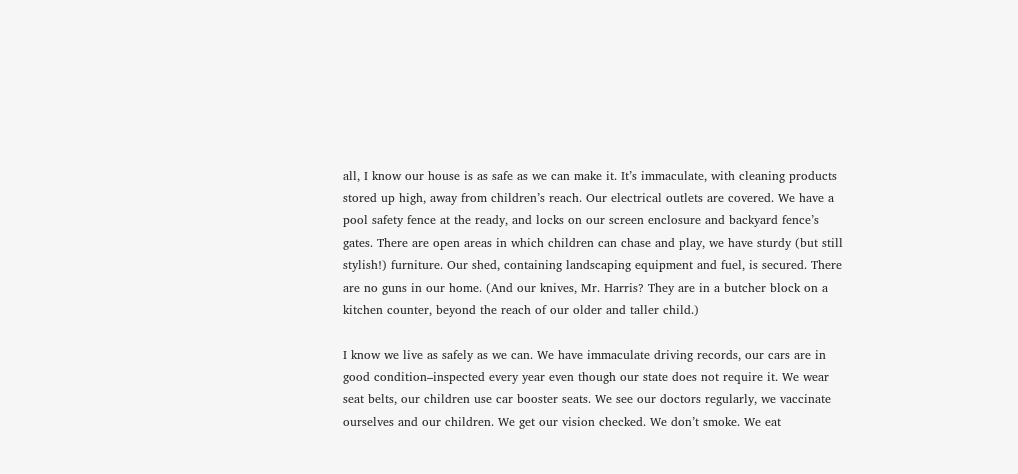all, I know our house is as safe as we can make it. It’s immaculate, with cleaning products stored up high, away from children’s reach. Our electrical outlets are covered. We have a pool safety fence at the ready, and locks on our screen enclosure and backyard fence’s gates. There are open areas in which children can chase and play, we have sturdy (but still stylish!) furniture. Our shed, containing landscaping equipment and fuel, is secured. There are no guns in our home. (And our knives, Mr. Harris? They are in a butcher block on a kitchen counter, beyond the reach of our older and taller child.)

I know we live as safely as we can. We have immaculate driving records, our cars are in good condition–inspected every year even though our state does not require it. We wear seat belts, our children use car booster seats. We see our doctors regularly, we vaccinate ourselves and our children. We get our vision checked. We don’t smoke. We eat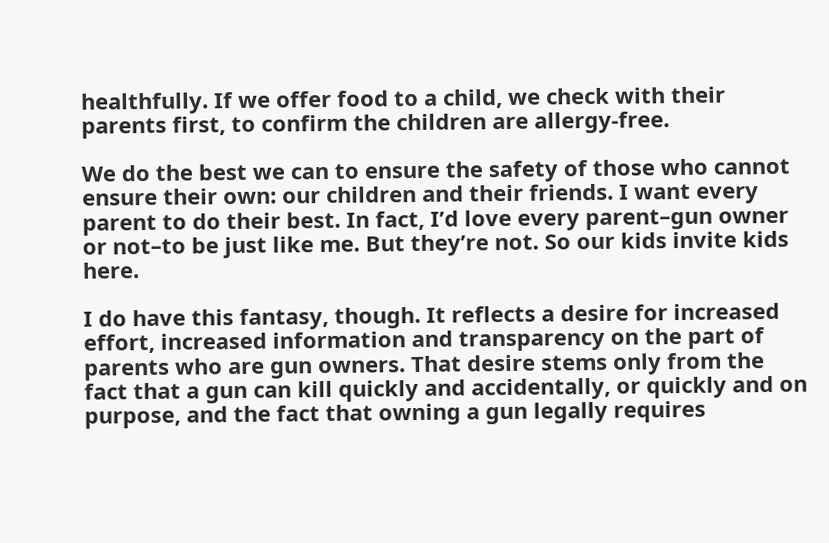healthfully. If we offer food to a child, we check with their parents first, to confirm the children are allergy-free.

We do the best we can to ensure the safety of those who cannot ensure their own: our children and their friends. I want every parent to do their best. In fact, I’d love every parent–gun owner or not–to be just like me. But they’re not. So our kids invite kids here.

I do have this fantasy, though. It reflects a desire for increased effort, increased information and transparency on the part of parents who are gun owners. That desire stems only from the fact that a gun can kill quickly and accidentally, or quickly and on purpose, and the fact that owning a gun legally requires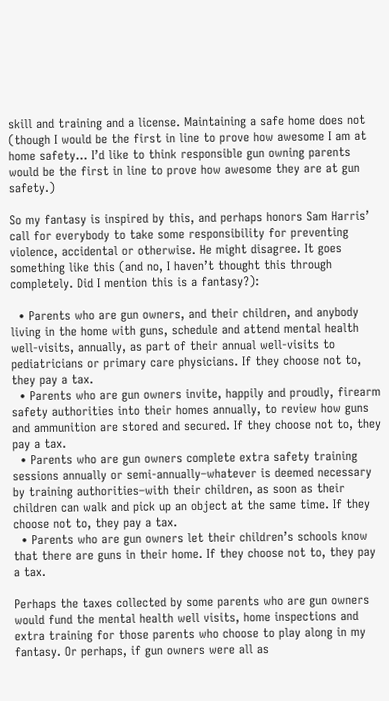skill and training and a license. Maintaining a safe home does not (though I would be the first in line to prove how awesome I am at home safety… I’d like to think responsible gun owning parents would be the first in line to prove how awesome they are at gun safety.)

So my fantasy is inspired by this, and perhaps honors Sam Harris’ call for everybody to take some responsibility for preventing violence, accidental or otherwise. He might disagree. It goes something like this (and no, I haven’t thought this through completely. Did I mention this is a fantasy?):

  • Parents who are gun owners, and their children, and anybody living in the home with guns, schedule and attend mental health well-visits, annually, as part of their annual well-visits to pediatricians or primary care physicians. If they choose not to, they pay a tax.
  • Parents who are gun owners invite, happily and proudly, firearm safety authorities into their homes annually, to review how guns and ammunition are stored and secured. If they choose not to, they pay a tax.
  • Parents who are gun owners complete extra safety training sessions annually or semi-annually–whatever is deemed necessary by training authorities–with their children, as soon as their children can walk and pick up an object at the same time. If they choose not to, they pay a tax.
  • Parents who are gun owners let their children’s schools know that there are guns in their home. If they choose not to, they pay a tax.

Perhaps the taxes collected by some parents who are gun owners would fund the mental health well visits, home inspections and extra training for those parents who choose to play along in my fantasy. Or perhaps, if gun owners were all as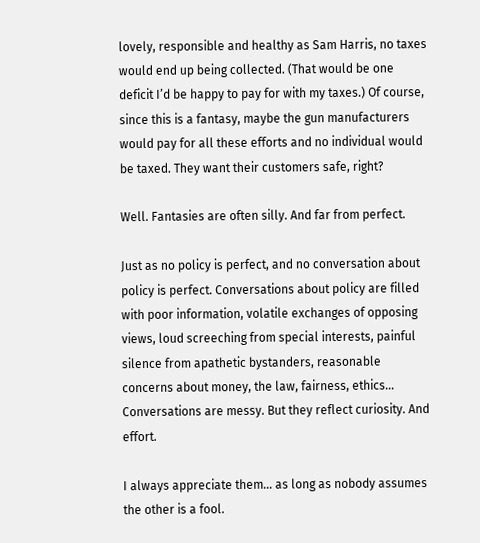lovely, responsible and healthy as Sam Harris, no taxes would end up being collected. (That would be one deficit I’d be happy to pay for with my taxes.) Of course, since this is a fantasy, maybe the gun manufacturers would pay for all these efforts and no individual would be taxed. They want their customers safe, right?

Well. Fantasies are often silly. And far from perfect.

Just as no policy is perfect, and no conversation about policy is perfect. Conversations about policy are filled with poor information, volatile exchanges of opposing views, loud screeching from special interests, painful silence from apathetic bystanders, reasonable concerns about money, the law, fairness, ethics… Conversations are messy. But they reflect curiosity. And effort.

I always appreciate them… as long as nobody assumes the other is a fool.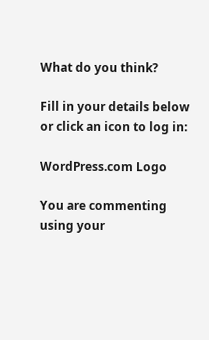What do you think?

Fill in your details below or click an icon to log in:

WordPress.com Logo

You are commenting using your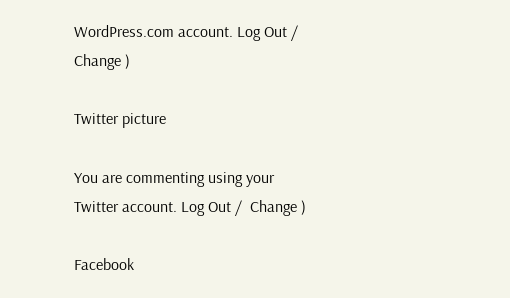WordPress.com account. Log Out /  Change )

Twitter picture

You are commenting using your Twitter account. Log Out /  Change )

Facebook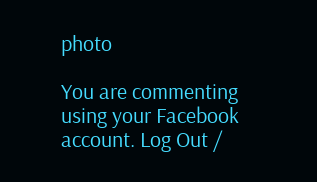photo

You are commenting using your Facebook account. Log Out /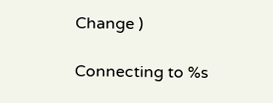Change )

Connecting to %s